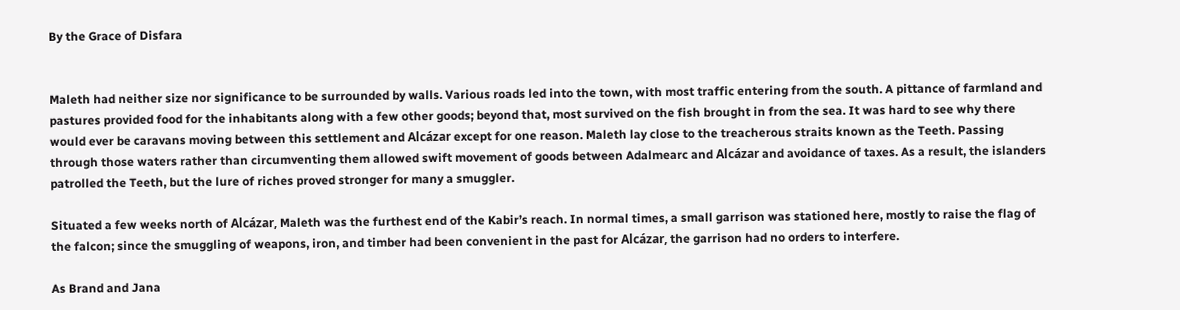By the Grace of Disfara


Maleth had neither size nor significance to be surrounded by walls. Various roads led into the town, with most traffic entering from the south. A pittance of farmland and pastures provided food for the inhabitants along with a few other goods; beyond that, most survived on the fish brought in from the sea. It was hard to see why there would ever be caravans moving between this settlement and Alcázar except for one reason. Maleth lay close to the treacherous straits known as the Teeth. Passing through those waters rather than circumventing them allowed swift movement of goods between Adalmearc and Alcázar and avoidance of taxes. As a result, the islanders patrolled the Teeth, but the lure of riches proved stronger for many a smuggler.

Situated a few weeks north of Alcázar, Maleth was the furthest end of the Kabir’s reach. In normal times, a small garrison was stationed here, mostly to raise the flag of the falcon; since the smuggling of weapons, iron, and timber had been convenient in the past for Alcázar, the garrison had no orders to interfere.

As Brand and Jana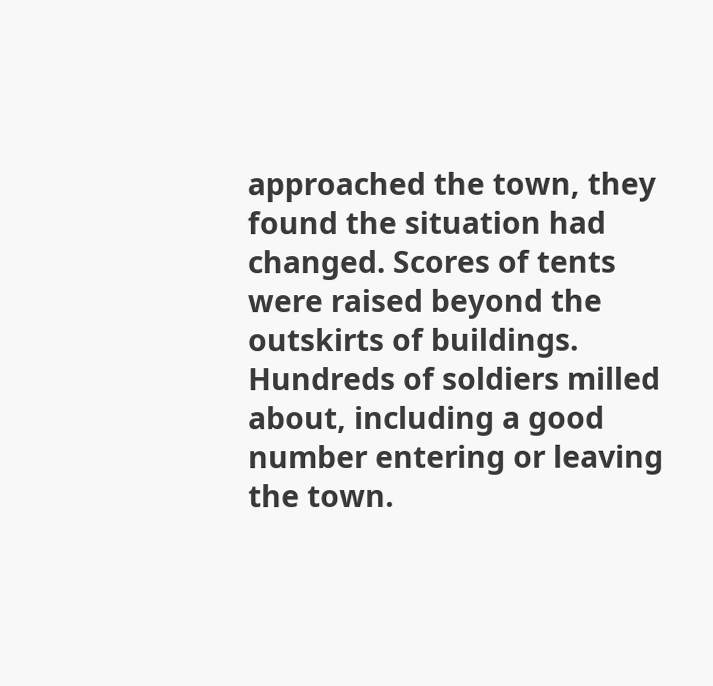approached the town, they found the situation had changed. Scores of tents were raised beyond the outskirts of buildings. Hundreds of soldiers milled about, including a good number entering or leaving the town.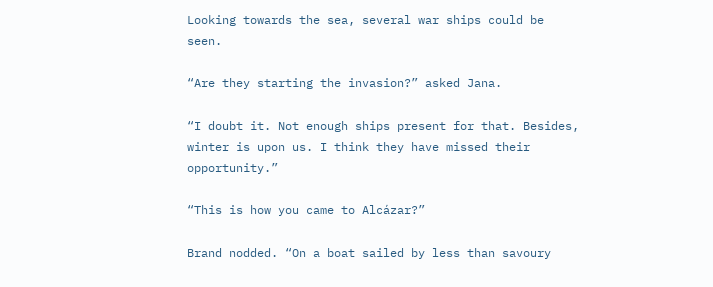Looking towards the sea, several war ships could be seen.

“Are they starting the invasion?” asked Jana.

“I doubt it. Not enough ships present for that. Besides, winter is upon us. I think they have missed their opportunity.”

“This is how you came to Alcázar?”

Brand nodded. “On a boat sailed by less than savoury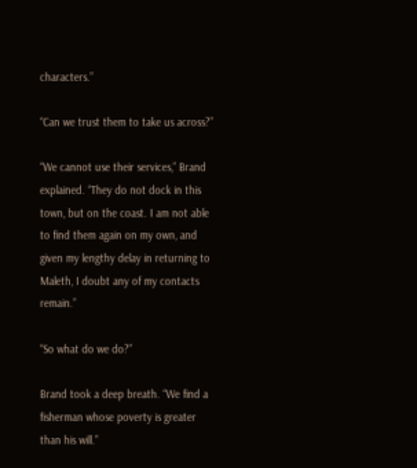characters.”

“Can we trust them to take us across?”

“We cannot use their services,” Brand explained. “They do not dock in this town, but on the coast. I am not able to find them again on my own, and given my lengthy delay in returning to Maleth, I doubt any of my contacts remain.”

“So what do we do?”

Brand took a deep breath. “We find a fisherman whose poverty is greater than his will.”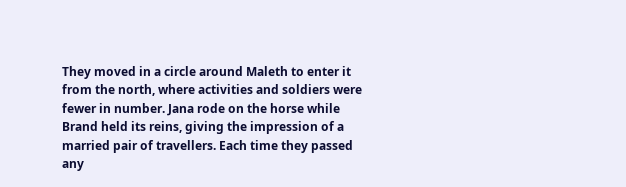They moved in a circle around Maleth to enter it from the north, where activities and soldiers were fewer in number. Jana rode on the horse while Brand held its reins, giving the impression of a married pair of travellers. Each time they passed any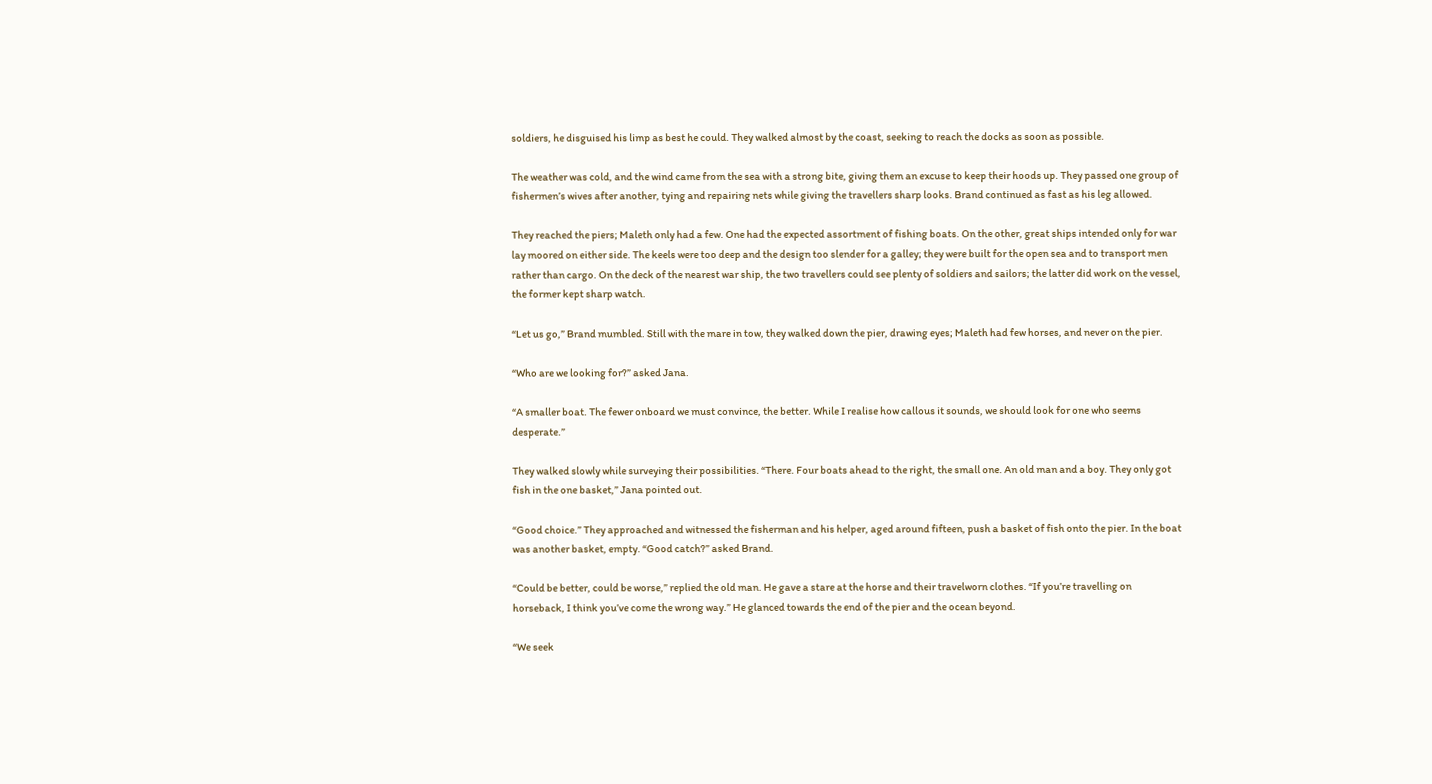soldiers, he disguised his limp as best he could. They walked almost by the coast, seeking to reach the docks as soon as possible.

The weather was cold, and the wind came from the sea with a strong bite, giving them an excuse to keep their hoods up. They passed one group of fishermen’s wives after another, tying and repairing nets while giving the travellers sharp looks. Brand continued as fast as his leg allowed.

They reached the piers; Maleth only had a few. One had the expected assortment of fishing boats. On the other, great ships intended only for war lay moored on either side. The keels were too deep and the design too slender for a galley; they were built for the open sea and to transport men rather than cargo. On the deck of the nearest war ship, the two travellers could see plenty of soldiers and sailors; the latter did work on the vessel, the former kept sharp watch.

“Let us go,” Brand mumbled. Still with the mare in tow, they walked down the pier, drawing eyes; Maleth had few horses, and never on the pier.

“Who are we looking for?” asked Jana.

“A smaller boat. The fewer onboard we must convince, the better. While I realise how callous it sounds, we should look for one who seems desperate.”

They walked slowly while surveying their possibilities. “There. Four boats ahead to the right, the small one. An old man and a boy. They only got fish in the one basket,” Jana pointed out.

“Good choice.” They approached and witnessed the fisherman and his helper, aged around fifteen, push a basket of fish onto the pier. In the boat was another basket, empty. “Good catch?” asked Brand.

“Could be better, could be worse,” replied the old man. He gave a stare at the horse and their travelworn clothes. “If you’re travelling on horseback, I think you’ve come the wrong way.” He glanced towards the end of the pier and the ocean beyond.

“We seek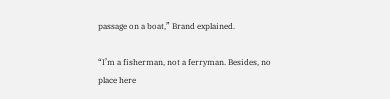passage on a boat,” Brand explained.

“I’m a fisherman, not a ferryman. Besides, no place here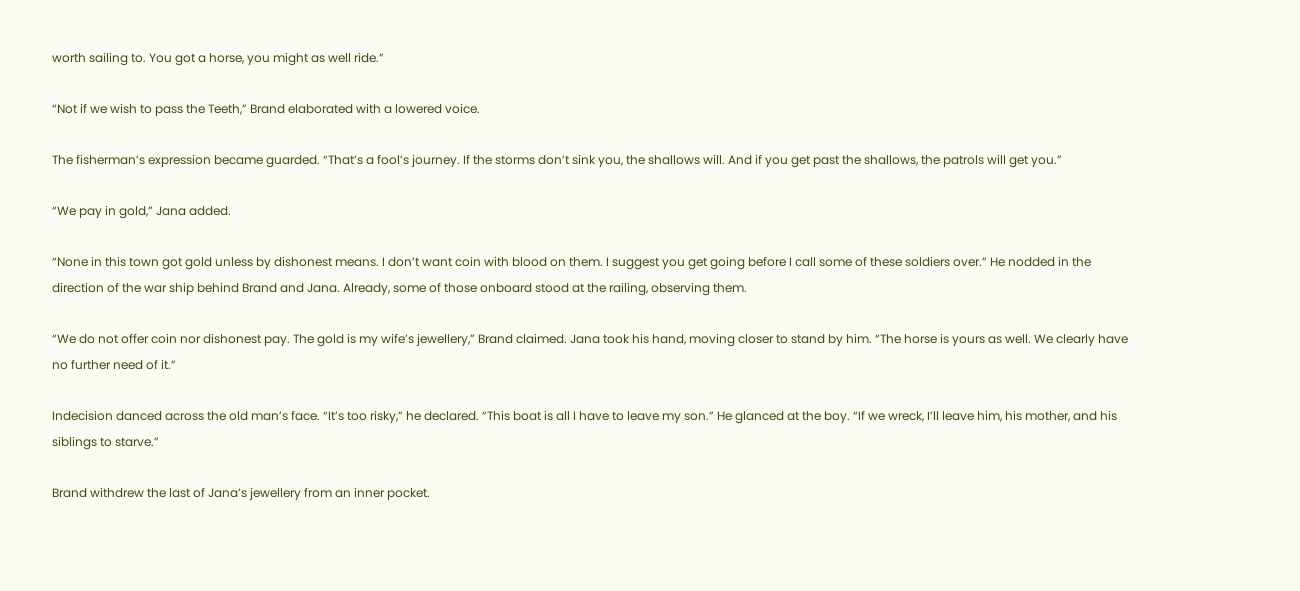worth sailing to. You got a horse, you might as well ride.”

“Not if we wish to pass the Teeth,” Brand elaborated with a lowered voice.

The fisherman’s expression became guarded. “That’s a fool’s journey. If the storms don’t sink you, the shallows will. And if you get past the shallows, the patrols will get you.”

“We pay in gold,” Jana added.

“None in this town got gold unless by dishonest means. I don’t want coin with blood on them. I suggest you get going before I call some of these soldiers over.” He nodded in the direction of the war ship behind Brand and Jana. Already, some of those onboard stood at the railing, observing them.

“We do not offer coin nor dishonest pay. The gold is my wife’s jewellery,” Brand claimed. Jana took his hand, moving closer to stand by him. “The horse is yours as well. We clearly have no further need of it.”

Indecision danced across the old man’s face. “It’s too risky,” he declared. “This boat is all I have to leave my son.” He glanced at the boy. “If we wreck, I’ll leave him, his mother, and his siblings to starve.”

Brand withdrew the last of Jana’s jewellery from an inner pocket.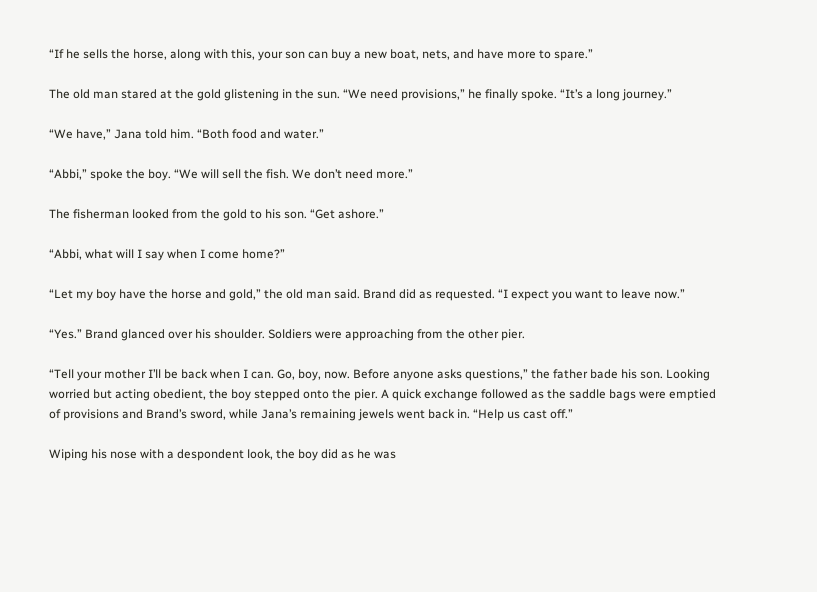“If he sells the horse, along with this, your son can buy a new boat, nets, and have more to spare.”

The old man stared at the gold glistening in the sun. “We need provisions,” he finally spoke. “It’s a long journey.”

“We have,” Jana told him. “Both food and water.”

“Abbi,” spoke the boy. “We will sell the fish. We don’t need more.”

The fisherman looked from the gold to his son. “Get ashore.”

“Abbi, what will I say when I come home?”

“Let my boy have the horse and gold,” the old man said. Brand did as requested. “I expect you want to leave now.”

“Yes.” Brand glanced over his shoulder. Soldiers were approaching from the other pier.

“Tell your mother I’ll be back when I can. Go, boy, now. Before anyone asks questions,” the father bade his son. Looking worried but acting obedient, the boy stepped onto the pier. A quick exchange followed as the saddle bags were emptied of provisions and Brand’s sword, while Jana’s remaining jewels went back in. “Help us cast off.”

Wiping his nose with a despondent look, the boy did as he was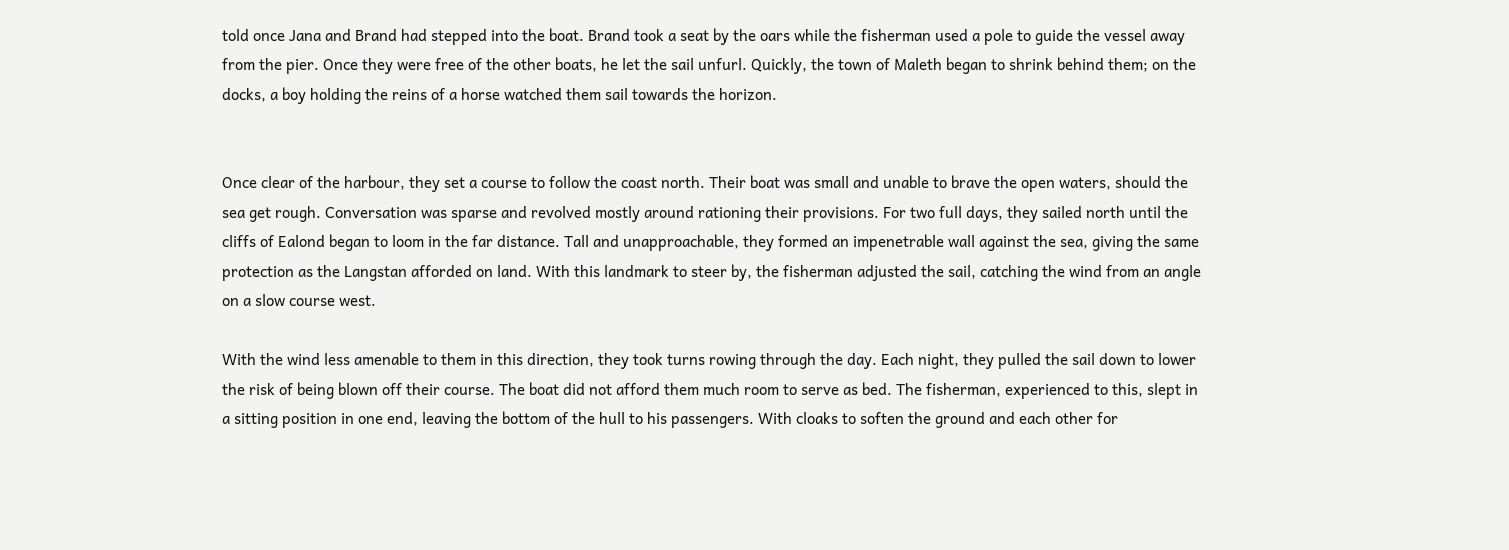told once Jana and Brand had stepped into the boat. Brand took a seat by the oars while the fisherman used a pole to guide the vessel away from the pier. Once they were free of the other boats, he let the sail unfurl. Quickly, the town of Maleth began to shrink behind them; on the docks, a boy holding the reins of a horse watched them sail towards the horizon.


Once clear of the harbour, they set a course to follow the coast north. Their boat was small and unable to brave the open waters, should the sea get rough. Conversation was sparse and revolved mostly around rationing their provisions. For two full days, they sailed north until the cliffs of Ealond began to loom in the far distance. Tall and unapproachable, they formed an impenetrable wall against the sea, giving the same protection as the Langstan afforded on land. With this landmark to steer by, the fisherman adjusted the sail, catching the wind from an angle on a slow course west.

With the wind less amenable to them in this direction, they took turns rowing through the day. Each night, they pulled the sail down to lower the risk of being blown off their course. The boat did not afford them much room to serve as bed. The fisherman, experienced to this, slept in a sitting position in one end, leaving the bottom of the hull to his passengers. With cloaks to soften the ground and each other for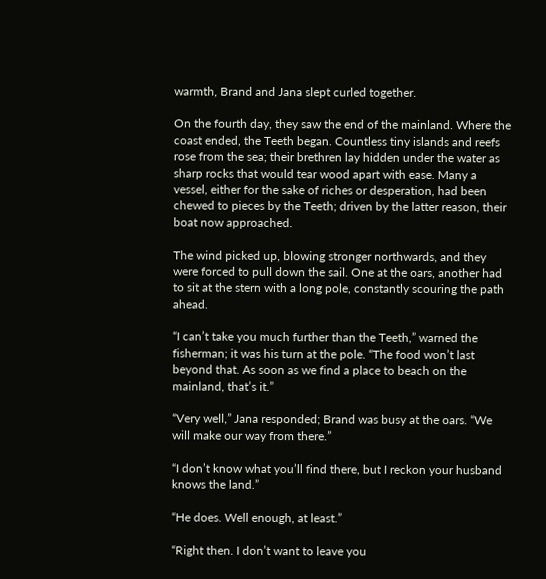warmth, Brand and Jana slept curled together.

On the fourth day, they saw the end of the mainland. Where the coast ended, the Teeth began. Countless tiny islands and reefs rose from the sea; their brethren lay hidden under the water as sharp rocks that would tear wood apart with ease. Many a vessel, either for the sake of riches or desperation, had been chewed to pieces by the Teeth; driven by the latter reason, their boat now approached.

The wind picked up, blowing stronger northwards, and they were forced to pull down the sail. One at the oars, another had to sit at the stern with a long pole, constantly scouring the path ahead.

“I can’t take you much further than the Teeth,” warned the fisherman; it was his turn at the pole. “The food won’t last beyond that. As soon as we find a place to beach on the mainland, that’s it.”

“Very well,” Jana responded; Brand was busy at the oars. “We will make our way from there.”

“I don’t know what you’ll find there, but I reckon your husband knows the land.”

“He does. Well enough, at least.”

“Right then. I don’t want to leave you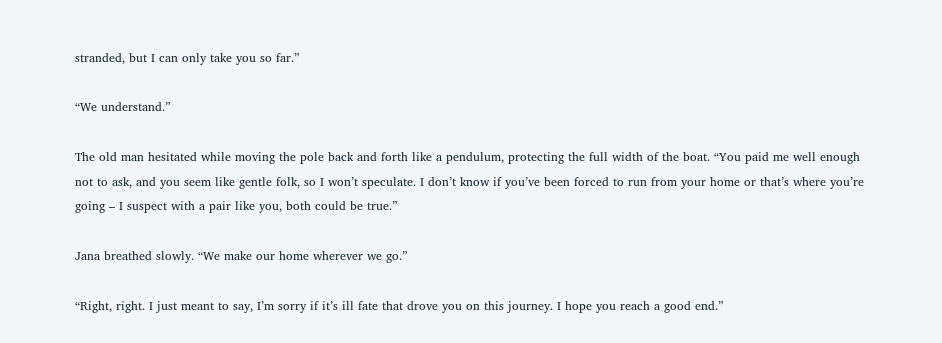stranded, but I can only take you so far.”

“We understand.”

The old man hesitated while moving the pole back and forth like a pendulum, protecting the full width of the boat. “You paid me well enough not to ask, and you seem like gentle folk, so I won’t speculate. I don’t know if you’ve been forced to run from your home or that’s where you’re going – I suspect with a pair like you, both could be true.”

Jana breathed slowly. “We make our home wherever we go.”

“Right, right. I just meant to say, I’m sorry if it’s ill fate that drove you on this journey. I hope you reach a good end.”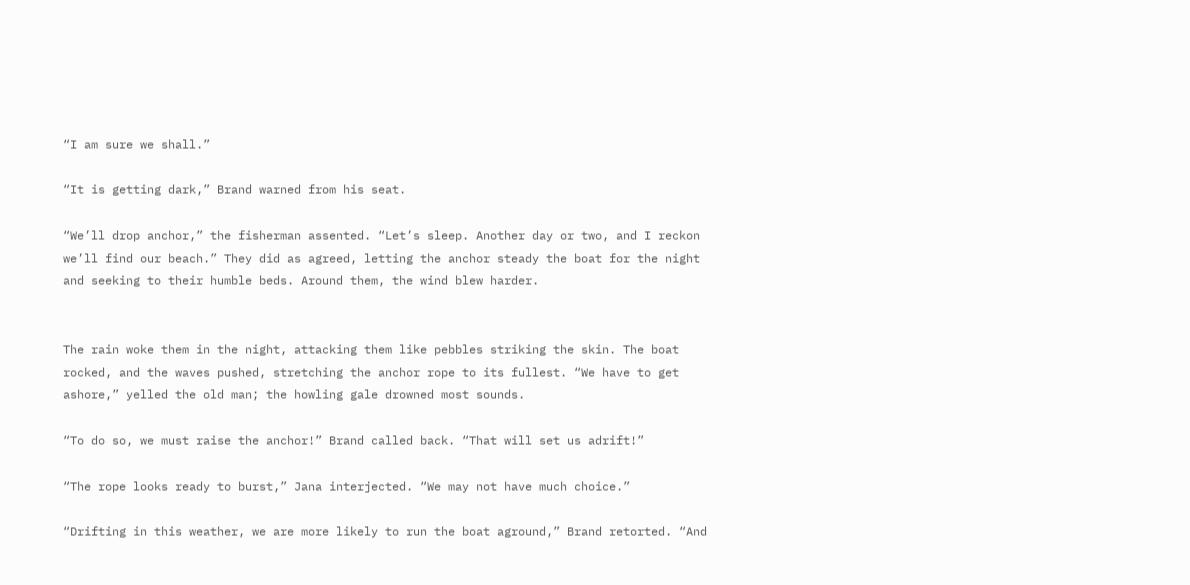“I am sure we shall.”

“It is getting dark,” Brand warned from his seat.

“We’ll drop anchor,” the fisherman assented. “Let’s sleep. Another day or two, and I reckon we’ll find our beach.” They did as agreed, letting the anchor steady the boat for the night and seeking to their humble beds. Around them, the wind blew harder.


The rain woke them in the night, attacking them like pebbles striking the skin. The boat rocked, and the waves pushed, stretching the anchor rope to its fullest. “We have to get ashore,” yelled the old man; the howling gale drowned most sounds.

“To do so, we must raise the anchor!” Brand called back. “That will set us adrift!”

“The rope looks ready to burst,” Jana interjected. “We may not have much choice.”

“Drifting in this weather, we are more likely to run the boat aground,” Brand retorted. “And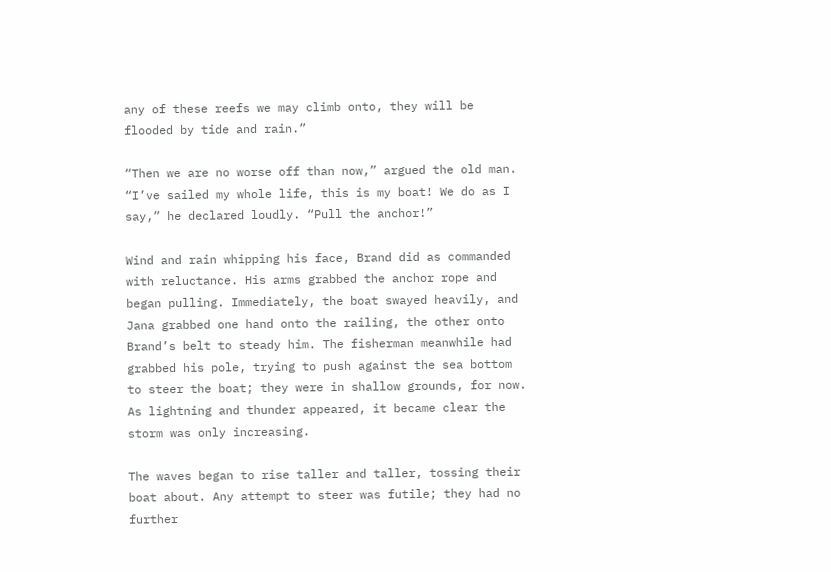any of these reefs we may climb onto, they will be flooded by tide and rain.”

“Then we are no worse off than now,” argued the old man. “I’ve sailed my whole life, this is my boat! We do as I say,” he declared loudly. “Pull the anchor!”

Wind and rain whipping his face, Brand did as commanded with reluctance. His arms grabbed the anchor rope and began pulling. Immediately, the boat swayed heavily, and Jana grabbed one hand onto the railing, the other onto Brand’s belt to steady him. The fisherman meanwhile had grabbed his pole, trying to push against the sea bottom to steer the boat; they were in shallow grounds, for now. As lightning and thunder appeared, it became clear the storm was only increasing.

The waves began to rise taller and taller, tossing their boat about. Any attempt to steer was futile; they had no further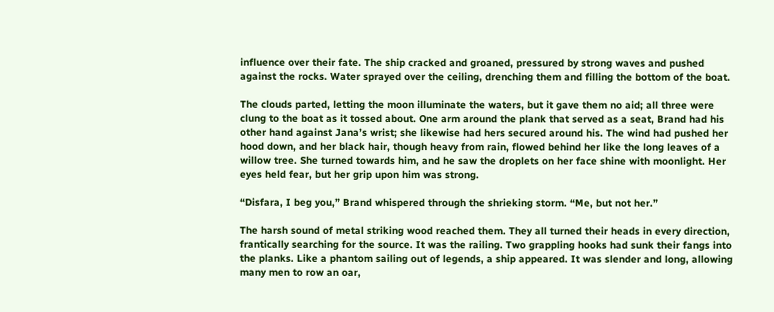influence over their fate. The ship cracked and groaned, pressured by strong waves and pushed against the rocks. Water sprayed over the ceiling, drenching them and filling the bottom of the boat.

The clouds parted, letting the moon illuminate the waters, but it gave them no aid; all three were clung to the boat as it tossed about. One arm around the plank that served as a seat, Brand had his other hand against Jana’s wrist; she likewise had hers secured around his. The wind had pushed her hood down, and her black hair, though heavy from rain, flowed behind her like the long leaves of a willow tree. She turned towards him, and he saw the droplets on her face shine with moonlight. Her eyes held fear, but her grip upon him was strong.

“Disfara, I beg you,” Brand whispered through the shrieking storm. “Me, but not her.”

The harsh sound of metal striking wood reached them. They all turned their heads in every direction, frantically searching for the source. It was the railing. Two grappling hooks had sunk their fangs into the planks. Like a phantom sailing out of legends, a ship appeared. It was slender and long, allowing many men to row an oar,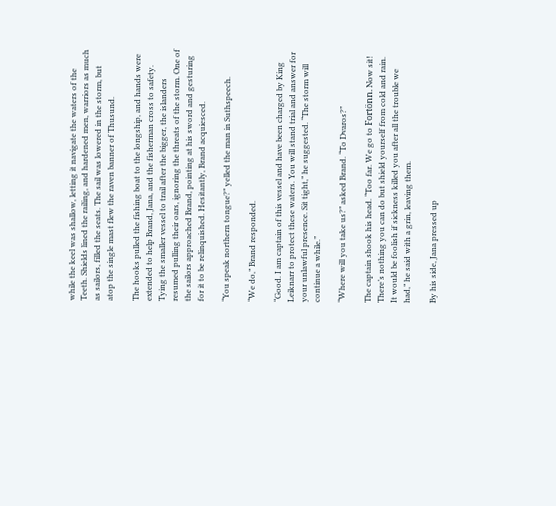while the keel was shallow, letting it navigate the waters of the Teeth. Shields lined the railing, and hardened men, warriors as much as sailors, filled the seats. The sail was lowered in the storm, but atop the single mast flew the raven banner of Thusund.

The hooks pulled the fishing boat to the longship, and hands were extended to help Brand, Jana, and the fisherman cross to safety. Tying the smaller vessel to trail after the bigger, the islanders resumed pulling their oars, ignoring the threats of the storm. One of the sailors approached Brand, pointing at his sword and gesturing for it to be relinquished. Hesitantly, Brand acquiesced.

“You speak northern tongue?” yelled the man in Suthspeech.

“We do,” Brand responded.

“Good. I am captain of this vessel and have been charged by King Leiknarr to protect these waters. You will stand trial and answer for your unlawful presence. Sit tight,” he suggested. “The storm will continue a while.”

“Where will you take us?” asked Brand. “To Dvaros?”

The captain shook his head. “Too far. We go to Fortönn. Now sit! There’s nothing you can do but shield yourself from cold and rain. It would be foolish if sickness killed you after all the trouble we had,” he said with a grin, leaving them.

By his side, Jana pressed up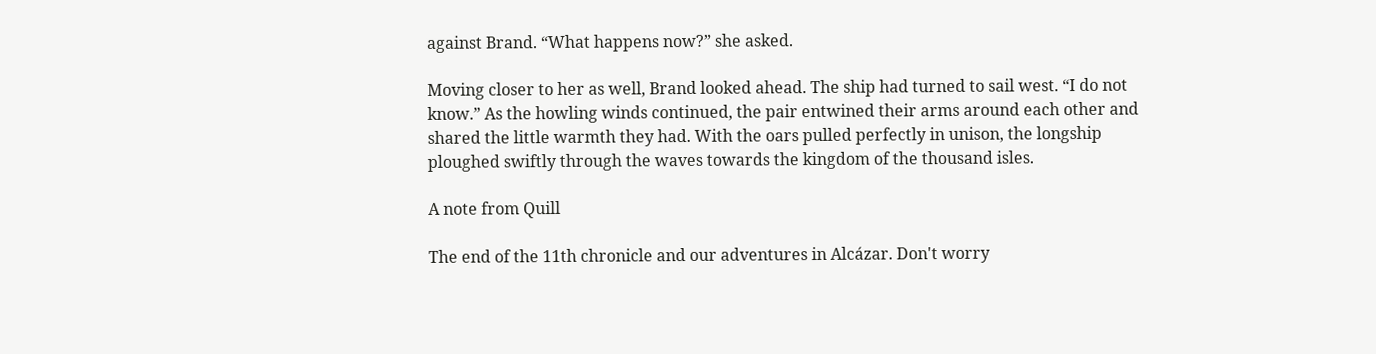against Brand. “What happens now?” she asked.

Moving closer to her as well, Brand looked ahead. The ship had turned to sail west. “I do not know.” As the howling winds continued, the pair entwined their arms around each other and shared the little warmth they had. With the oars pulled perfectly in unison, the longship ploughed swiftly through the waves towards the kingdom of the thousand isles.

A note from Quill

The end of the 11th chronicle and our adventures in Alcázar. Don't worry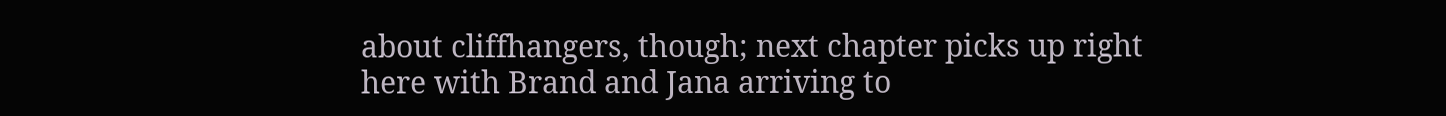about cliffhangers, though; next chapter picks up right here with Brand and Jana arriving to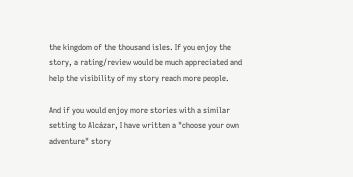the kingdom of the thousand isles. If you enjoy the story, a rating/review would be much appreciated and help the visibility of my story reach more people.

And if you would enjoy more stories with a similar setting to Alcázar, I have written a "choose your own adventure" story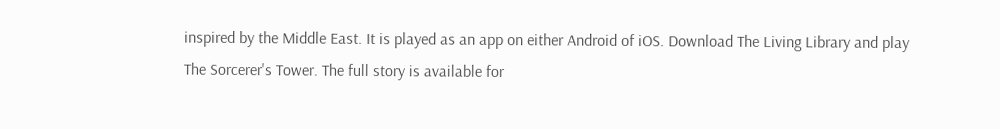inspired by the Middle East. It is played as an app on either Android of iOS. Download The Living Library and play The Sorcerer's Tower. The full story is available for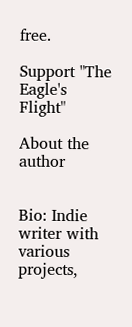free.

Support "The Eagle's Flight"

About the author


Bio: Indie writer with various projects,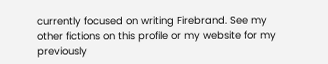currently focused on writing Firebrand. See my other fictions on this profile or my website for my previously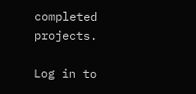completed projects.

Log in to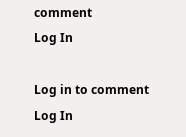comment
Log In

Log in to comment
Log In